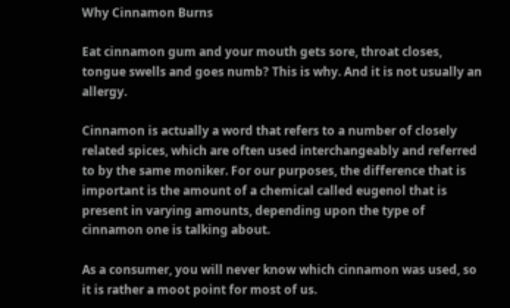Why Cinnamon Burns

Eat cinnamon gum and your mouth gets sore, throat closes, tongue swells and goes numb? This is why. And it is not usually an allergy.

Cinnamon is actually a word that refers to a number of closely related spices, which are often used interchangeably and referred to by the same moniker. For our purposes, the difference that is important is the amount of a chemical called eugenol that is present in varying amounts, depending upon the type of cinnamon one is talking about.

As a consumer, you will never know which cinnamon was used, so it is rather a moot point for most of us.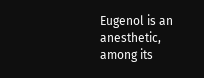Eugenol is an anesthetic, among its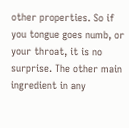other properties. So if you tongue goes numb, or your throat, it is no surprise. The other main ingredient in any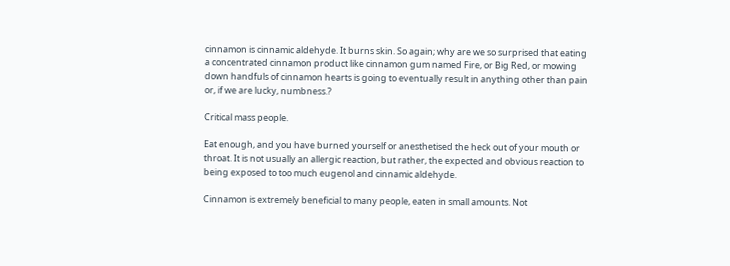cinnamon is cinnamic aldehyde. It burns skin. So again; why are we so surprised that eating a concentrated cinnamon product like cinnamon gum named Fire, or Big Red, or mowing down handfuls of cinnamon hearts is going to eventually result in anything other than pain or, if we are lucky, numbness.?

Critical mass people.

Eat enough, and you have burned yourself or anesthetised the heck out of your mouth or throat. It is not usually an allergic reaction, but rather, the expected and obvious reaction to being exposed to too much eugenol and cinnamic aldehyde.

Cinnamon is extremely beneficial to many people, eaten in small amounts. Not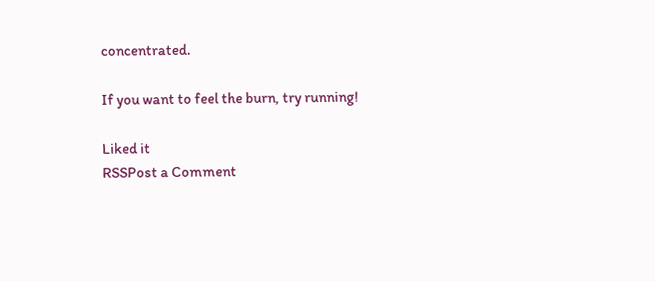concentrated.

If you want to feel the burn, try running!

Liked it
RSSPost a Comment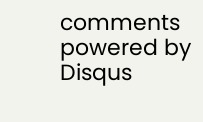comments powered by Disqus